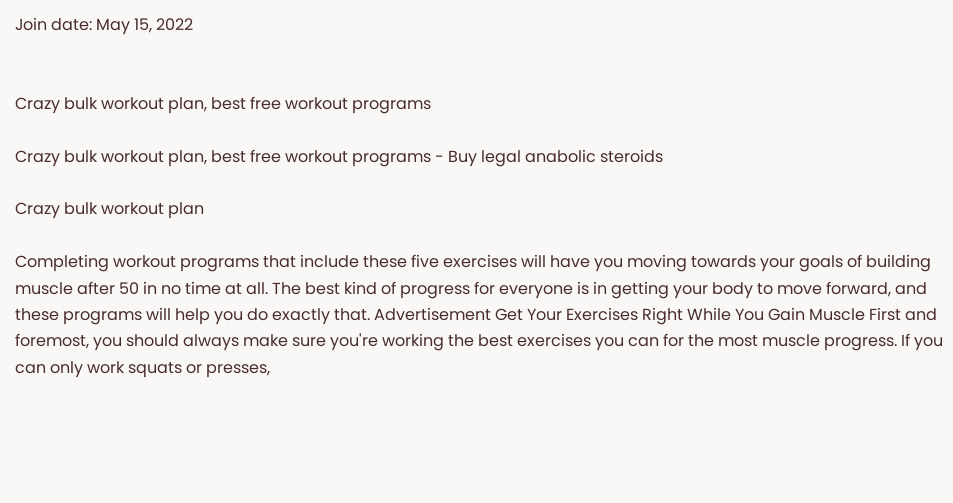Join date: May 15, 2022


Crazy bulk workout plan, best free workout programs

Crazy bulk workout plan, best free workout programs - Buy legal anabolic steroids

Crazy bulk workout plan

Completing workout programs that include these five exercises will have you moving towards your goals of building muscle after 50 in no time at all. The best kind of progress for everyone is in getting your body to move forward, and these programs will help you do exactly that. Advertisement Get Your Exercises Right While You Gain Muscle First and foremost, you should always make sure you're working the best exercises you can for the most muscle progress. If you can only work squats or presses,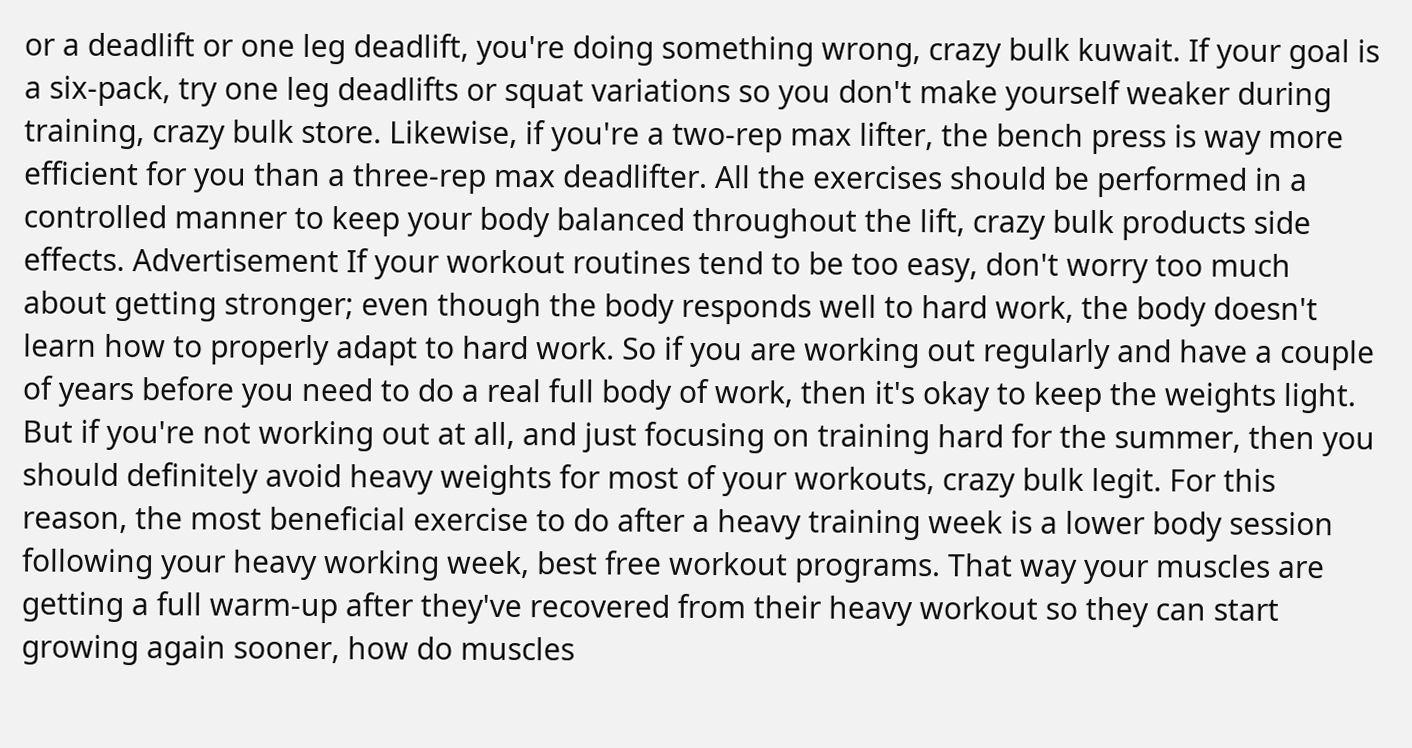or a deadlift or one leg deadlift, you're doing something wrong, crazy bulk kuwait. If your goal is a six-pack, try one leg deadlifts or squat variations so you don't make yourself weaker during training, crazy bulk store. Likewise, if you're a two-rep max lifter, the bench press is way more efficient for you than a three-rep max deadlifter. All the exercises should be performed in a controlled manner to keep your body balanced throughout the lift, crazy bulk products side effects. Advertisement If your workout routines tend to be too easy, don't worry too much about getting stronger; even though the body responds well to hard work, the body doesn't learn how to properly adapt to hard work. So if you are working out regularly and have a couple of years before you need to do a real full body of work, then it's okay to keep the weights light. But if you're not working out at all, and just focusing on training hard for the summer, then you should definitely avoid heavy weights for most of your workouts, crazy bulk legit. For this reason, the most beneficial exercise to do after a heavy training week is a lower body session following your heavy working week, best free workout programs. That way your muscles are getting a full warm-up after they've recovered from their heavy workout so they can start growing again sooner, how do muscles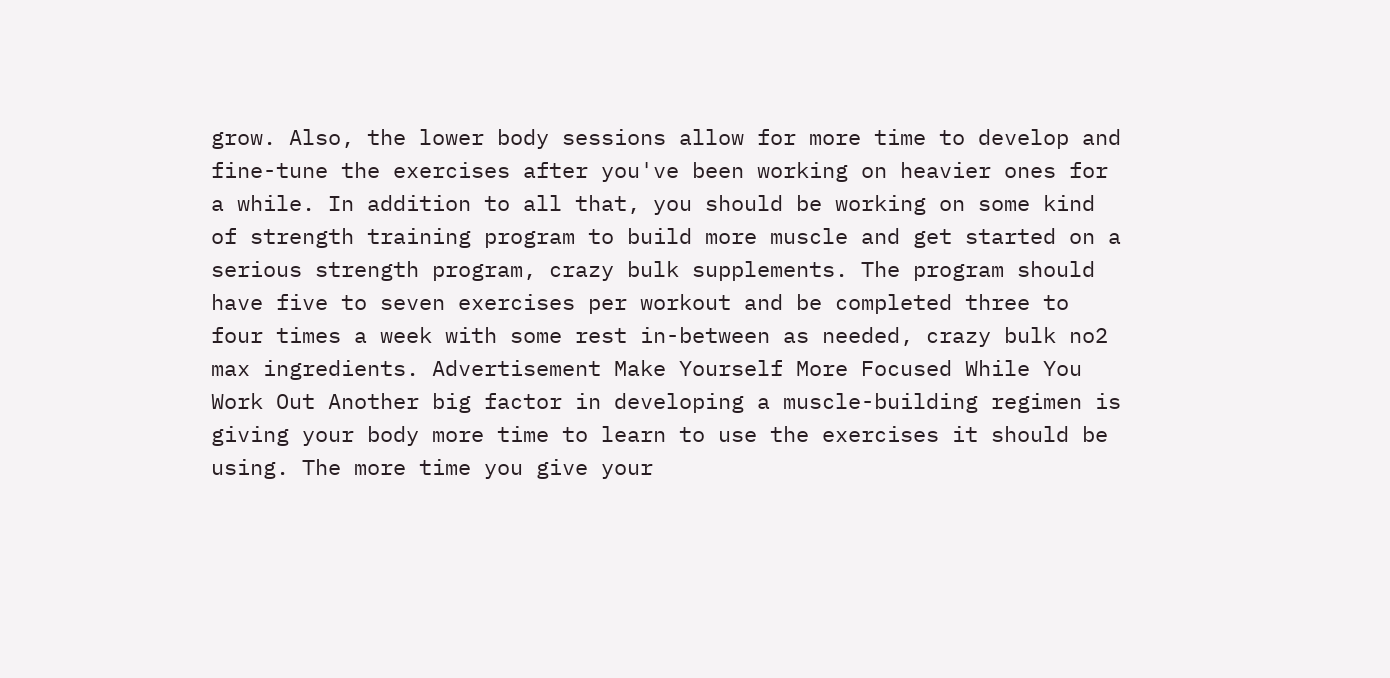grow. Also, the lower body sessions allow for more time to develop and fine-tune the exercises after you've been working on heavier ones for a while. In addition to all that, you should be working on some kind of strength training program to build more muscle and get started on a serious strength program, crazy bulk supplements. The program should have five to seven exercises per workout and be completed three to four times a week with some rest in-between as needed, crazy bulk no2 max ingredients. Advertisement Make Yourself More Focused While You Work Out Another big factor in developing a muscle-building regimen is giving your body more time to learn to use the exercises it should be using. The more time you give your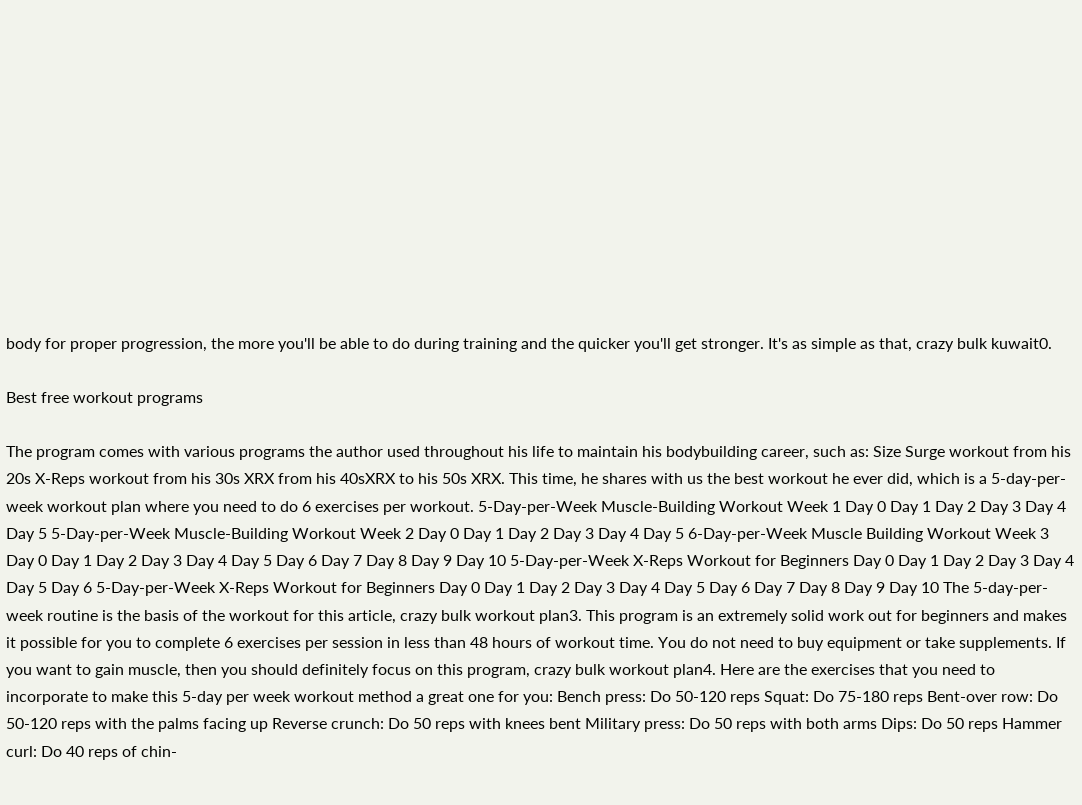body for proper progression, the more you'll be able to do during training and the quicker you'll get stronger. It's as simple as that, crazy bulk kuwait0.

Best free workout programs

The program comes with various programs the author used throughout his life to maintain his bodybuilding career, such as: Size Surge workout from his 20s X-Reps workout from his 30s XRX from his 40sXRX to his 50s XRX. This time, he shares with us the best workout he ever did, which is a 5-day-per-week workout plan where you need to do 6 exercises per workout. 5-Day-per-Week Muscle-Building Workout Week 1 Day 0 Day 1 Day 2 Day 3 Day 4 Day 5 5-Day-per-Week Muscle-Building Workout Week 2 Day 0 Day 1 Day 2 Day 3 Day 4 Day 5 6-Day-per-Week Muscle Building Workout Week 3 Day 0 Day 1 Day 2 Day 3 Day 4 Day 5 Day 6 Day 7 Day 8 Day 9 Day 10 5-Day-per-Week X-Reps Workout for Beginners Day 0 Day 1 Day 2 Day 3 Day 4 Day 5 Day 6 5-Day-per-Week X-Reps Workout for Beginners Day 0 Day 1 Day 2 Day 3 Day 4 Day 5 Day 6 Day 7 Day 8 Day 9 Day 10 The 5-day-per-week routine is the basis of the workout for this article, crazy bulk workout plan3. This program is an extremely solid work out for beginners and makes it possible for you to complete 6 exercises per session in less than 48 hours of workout time. You do not need to buy equipment or take supplements. If you want to gain muscle, then you should definitely focus on this program, crazy bulk workout plan4. Here are the exercises that you need to incorporate to make this 5-day per week workout method a great one for you: Bench press: Do 50-120 reps Squat: Do 75-180 reps Bent-over row: Do 50-120 reps with the palms facing up Reverse crunch: Do 50 reps with knees bent Military press: Do 50 reps with both arms Dips: Do 50 reps Hammer curl: Do 40 reps of chin-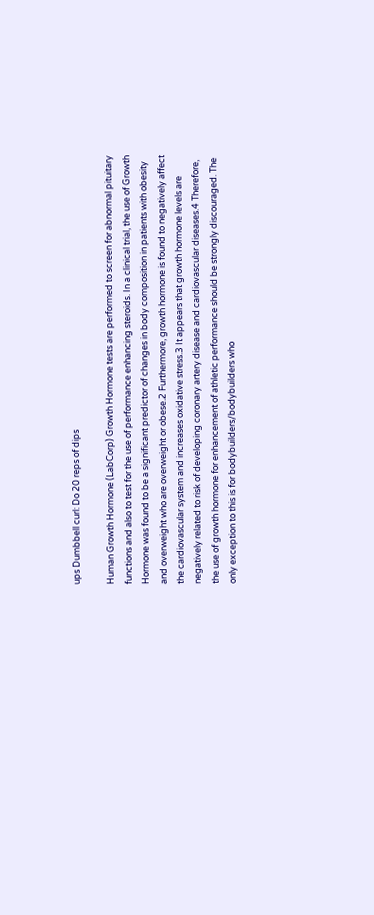ups Dumbbell curl: Do 20 reps of dips

Human Growth Hormone (LabCorp) Growth Hormone tests are performed to screen for abnormal pituitary functions and also to test for the use of performance enhancing steroids. In a clinical trial, the use of Growth Hormone was found to be a significant predictor of changes in body composition in patients with obesity and overweight who are overweight or obese.2 Furthermore, growth hormone is found to negatively affect the cardiovascular system and increases oxidative stress.3 It appears that growth hormone levels are negatively related to risk of developing coronary artery disease and cardiovascular diseases.4 Therefore, the use of growth hormone for enhancement of athletic performance should be strongly discouraged. The only exception to this is for bodybuilders/bodybuilders who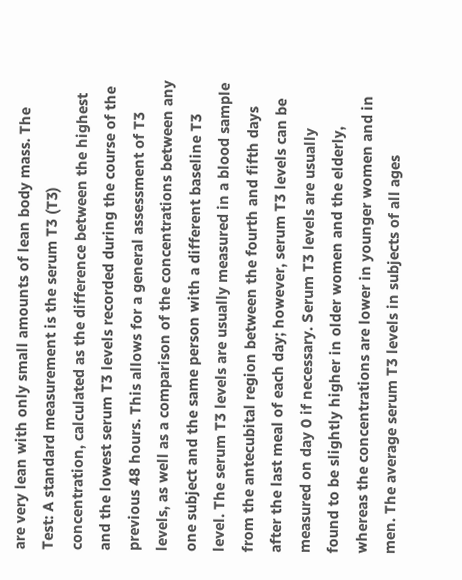are very lean with only small amounts of lean body mass. The Test: A standard measurement is the serum T3 (T3) concentration, calculated as the difference between the highest and the lowest serum T3 levels recorded during the course of the previous 48 hours. This allows for a general assessment of T3 levels, as well as a comparison of the concentrations between any one subject and the same person with a different baseline T3 level. The serum T3 levels are usually measured in a blood sample from the antecubital region between the fourth and fifth days after the last meal of each day; however, serum T3 levels can be measured on day 0 if necessary. Serum T3 levels are usually found to be slightly higher in older women and the elderly, whereas the concentrations are lower in younger women and in men. The average serum T3 levels in subjects of all ages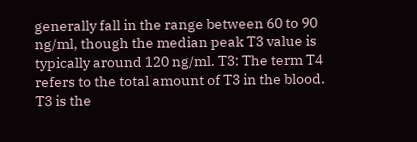generally fall in the range between 60 to 90 ng/ml, though the median peak T3 value is typically around 120 ng/ml. T3: The term T4 refers to the total amount of T3 in the blood. T3 is the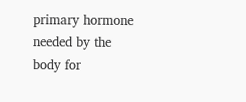primary hormone needed by the body for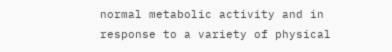normal metabolic activity and in response to a variety of physical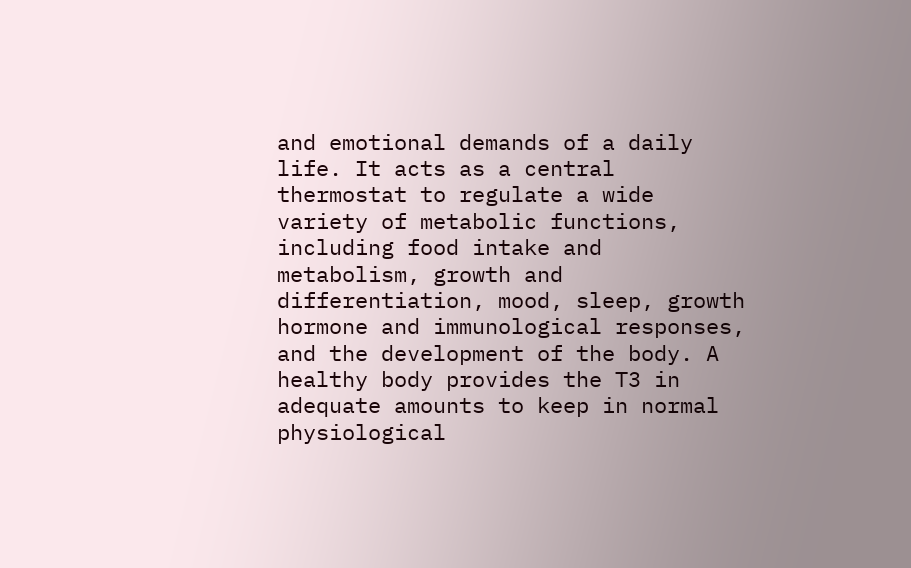and emotional demands of a daily life. It acts as a central thermostat to regulate a wide variety of metabolic functions, including food intake and metabolism, growth and differentiation, mood, sleep, growth hormone and immunological responses, and the development of the body. A healthy body provides the T3 in adequate amounts to keep in normal physiological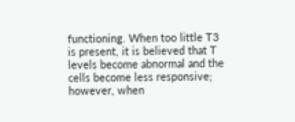functioning. When too little T3 is present, it is believed that T levels become abnormal and the cells become less responsive; however, when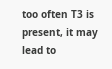too often T3 is present, it may lead to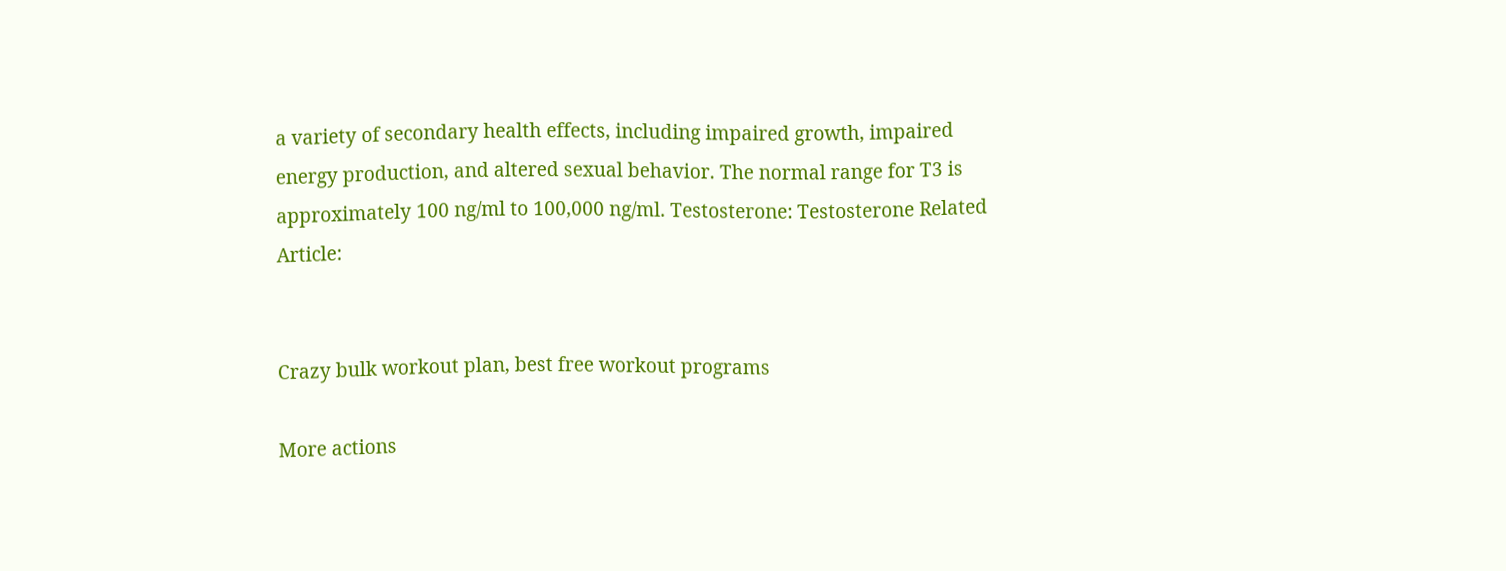a variety of secondary health effects, including impaired growth, impaired energy production, and altered sexual behavior. The normal range for T3 is approximately 100 ng/ml to 100,000 ng/ml. Testosterone: Testosterone Related Article:


Crazy bulk workout plan, best free workout programs

More actions